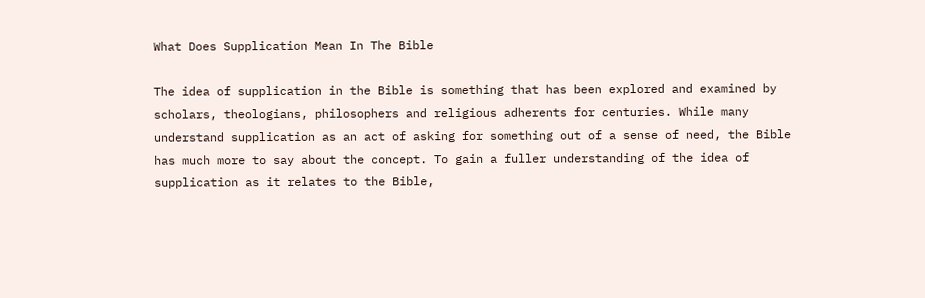What Does Supplication Mean In The Bible

The idea of supplication in the Bible is something that has been explored and examined by scholars, theologians, philosophers and religious adherents for centuries. While many understand supplication as an act of asking for something out of a sense of need, the Bible has much more to say about the concept. To gain a fuller understanding of the idea of supplication as it relates to the Bible,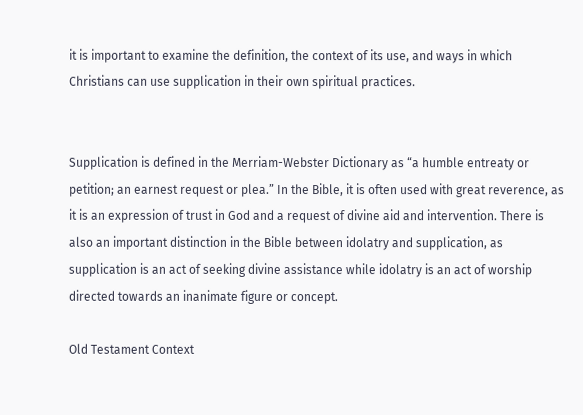it is important to examine the definition, the context of its use, and ways in which Christians can use supplication in their own spiritual practices.


Supplication is defined in the Merriam-Webster Dictionary as “a humble entreaty or petition; an earnest request or plea.” In the Bible, it is often used with great reverence, as it is an expression of trust in God and a request of divine aid and intervention. There is also an important distinction in the Bible between idolatry and supplication, as supplication is an act of seeking divine assistance while idolatry is an act of worship directed towards an inanimate figure or concept.

Old Testament Context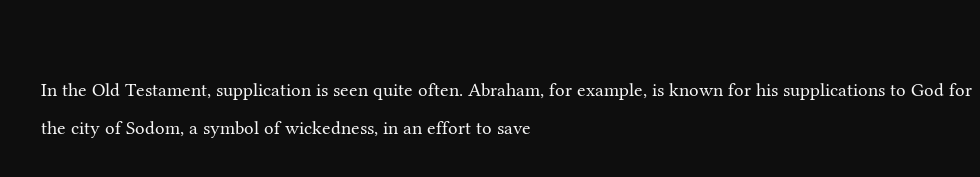In the Old Testament, supplication is seen quite often. Abraham, for example, is known for his supplications to God for the city of Sodom, a symbol of wickedness, in an effort to save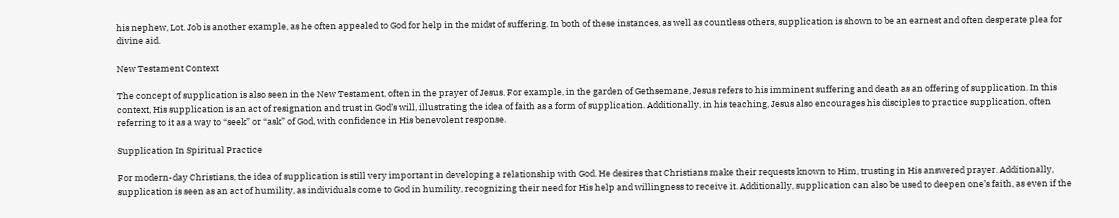his nephew, Lot. Job is another example, as he often appealed to God for help in the midst of suffering. In both of these instances, as well as countless others, supplication is shown to be an earnest and often desperate plea for divine aid.

New Testament Context

The concept of supplication is also seen in the New Testament, often in the prayer of Jesus. For example, in the garden of Gethsemane, Jesus refers to his imminent suffering and death as an offering of supplication. In this context, His supplication is an act of resignation and trust in God’s will, illustrating the idea of faith as a form of supplication. Additionally, in his teaching, Jesus also encourages his disciples to practice supplication, often referring to it as a way to “seek” or “ask” of God, with confidence in His benevolent response.

Supplication In Spiritual Practice

For modern-day Christians, the idea of supplication is still very important in developing a relationship with God. He desires that Christians make their requests known to Him, trusting in His answered prayer. Additionally, supplication is seen as an act of humility, as individuals come to God in humility, recognizing their need for His help and willingness to receive it. Additionally, supplication can also be used to deepen one’s faith, as even if the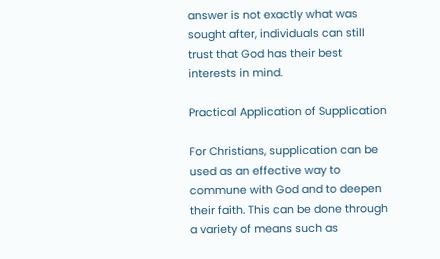answer is not exactly what was sought after, individuals can still trust that God has their best interests in mind.

Practical Application of Supplication

For Christians, supplication can be used as an effective way to commune with God and to deepen their faith. This can be done through a variety of means such as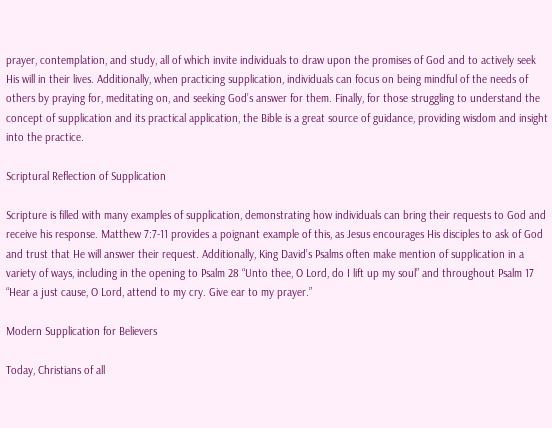prayer, contemplation, and study, all of which invite individuals to draw upon the promises of God and to actively seek His will in their lives. Additionally, when practicing supplication, individuals can focus on being mindful of the needs of others by praying for, meditating on, and seeking God’s answer for them. Finally, for those struggling to understand the concept of supplication and its practical application, the Bible is a great source of guidance, providing wisdom and insight into the practice.

Scriptural Reflection of Supplication

Scripture is filled with many examples of supplication, demonstrating how individuals can bring their requests to God and receive his response. Matthew 7:7-11 provides a poignant example of this, as Jesus encourages His disciples to ask of God and trust that He will answer their request. Additionally, King David’s Psalms often make mention of supplication in a variety of ways, including in the opening to Psalm 28 “Unto thee, O Lord, do I lift up my soul” and throughout Psalm 17 “Hear a just cause, O Lord, attend to my cry. Give ear to my prayer.”

Modern Supplication for Believers

Today, Christians of all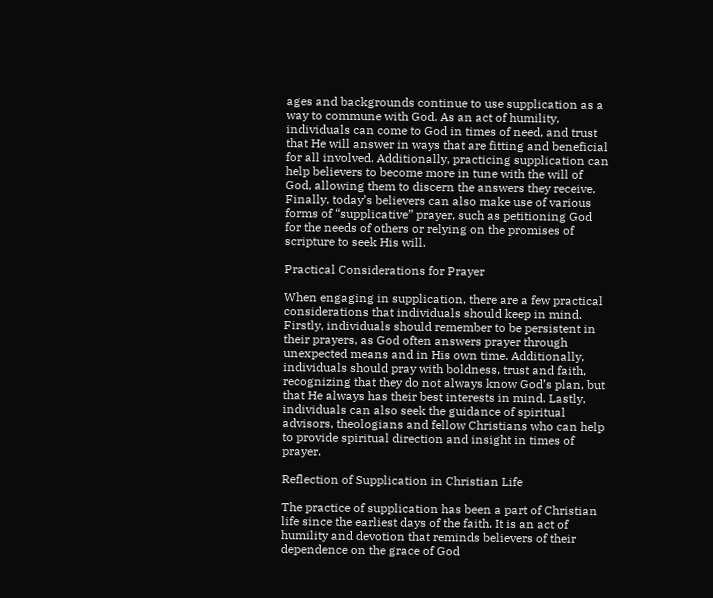ages and backgrounds continue to use supplication as a way to commune with God. As an act of humility, individuals can come to God in times of need, and trust that He will answer in ways that are fitting and beneficial for all involved. Additionally, practicing supplication can help believers to become more in tune with the will of God, allowing them to discern the answers they receive. Finally, today’s believers can also make use of various forms of “supplicative” prayer, such as petitioning God for the needs of others or relying on the promises of scripture to seek His will.

Practical Considerations for Prayer

When engaging in supplication, there are a few practical considerations that individuals should keep in mind. Firstly, individuals should remember to be persistent in their prayers, as God often answers prayer through unexpected means and in His own time. Additionally, individuals should pray with boldness, trust and faith, recognizing that they do not always know God’s plan, but that He always has their best interests in mind. Lastly, individuals can also seek the guidance of spiritual advisors, theologians and fellow Christians who can help to provide spiritual direction and insight in times of prayer.

Reflection of Supplication in Christian Life

The practice of supplication has been a part of Christian life since the earliest days of the faith. It is an act of humility and devotion that reminds believers of their dependence on the grace of God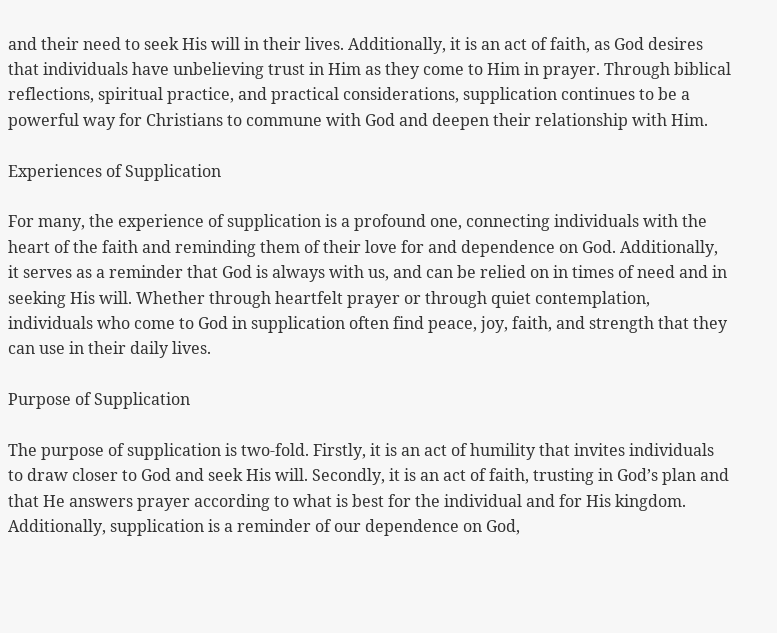and their need to seek His will in their lives. Additionally, it is an act of faith, as God desires that individuals have unbelieving trust in Him as they come to Him in prayer. Through biblical reflections, spiritual practice, and practical considerations, supplication continues to be a powerful way for Christians to commune with God and deepen their relationship with Him.

Experiences of Supplication

For many, the experience of supplication is a profound one, connecting individuals with the heart of the faith and reminding them of their love for and dependence on God. Additionally, it serves as a reminder that God is always with us, and can be relied on in times of need and in seeking His will. Whether through heartfelt prayer or through quiet contemplation, individuals who come to God in supplication often find peace, joy, faith, and strength that they can use in their daily lives.

Purpose of Supplication

The purpose of supplication is two-fold. Firstly, it is an act of humility that invites individuals to draw closer to God and seek His will. Secondly, it is an act of faith, trusting in God’s plan and that He answers prayer according to what is best for the individual and for His kingdom. Additionally, supplication is a reminder of our dependence on God,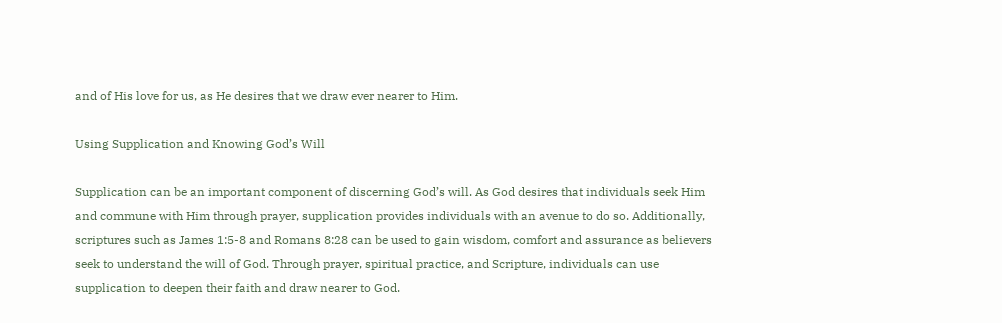and of His love for us, as He desires that we draw ever nearer to Him.

Using Supplication and Knowing God’s Will

Supplication can be an important component of discerning God’s will. As God desires that individuals seek Him and commune with Him through prayer, supplication provides individuals with an avenue to do so. Additionally, scriptures such as James 1:5-8 and Romans 8:28 can be used to gain wisdom, comfort and assurance as believers seek to understand the will of God. Through prayer, spiritual practice, and Scripture, individuals can use supplication to deepen their faith and draw nearer to God.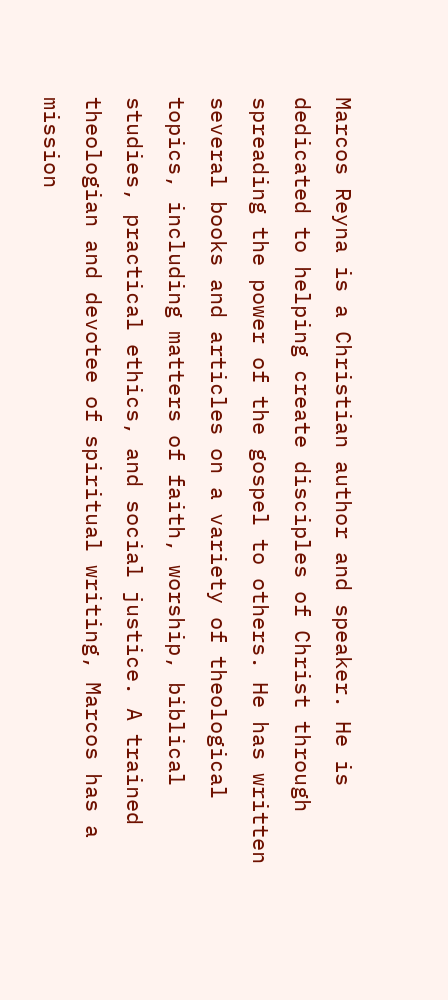Marcos Reyna is a Christian author and speaker. He is dedicated to helping create disciples of Christ through spreading the power of the gospel to others. He has written several books and articles on a variety of theological topics, including matters of faith, worship, biblical studies, practical ethics, and social justice. A trained theologian and devotee of spiritual writing, Marcos has a mission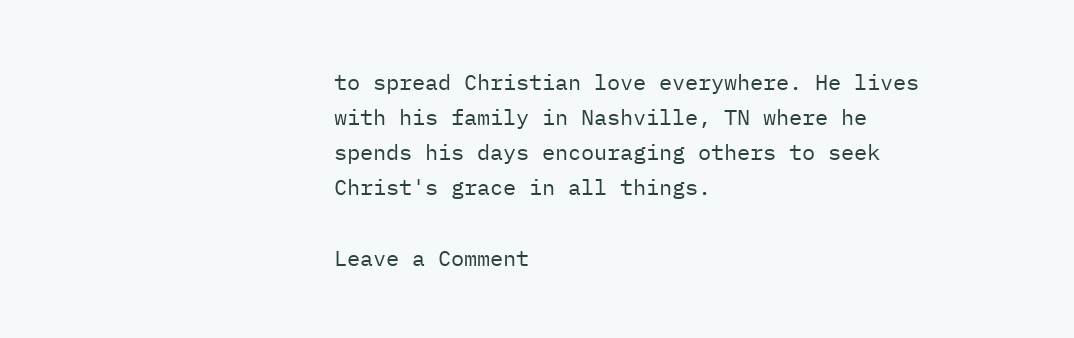to spread Christian love everywhere. He lives with his family in Nashville, TN where he spends his days encouraging others to seek Christ's grace in all things.

Leave a Comment